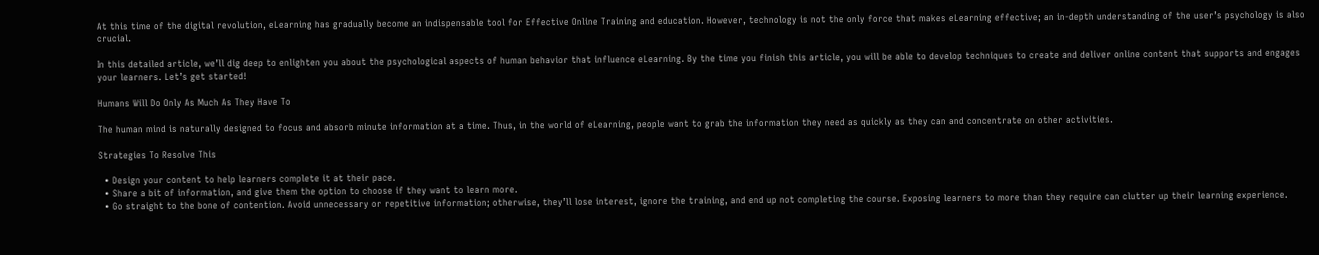At this time of the digital revolution, eLearning has gradually become an indispensable tool for Effective Online Training and education. However, technology is not the only force that makes eLearning effective; an in-depth understanding of the user’s psychology is also crucial.

In this detailed article, we’ll dig deep to enlighten you about the psychological aspects of human behavior that influence eLearning. By the time you finish this article, you will be able to develop techniques to create and deliver online content that supports and engages your learners. Let’s get started!

Humans Will Do Only As Much As They Have To

The human mind is naturally designed to focus and absorb minute information at a time. Thus, in the world of eLearning, people want to grab the information they need as quickly as they can and concentrate on other activities.

Strategies To Resolve This

  • Design your content to help learners complete it at their pace.
  • Share a bit of information, and give them the option to choose if they want to learn more.
  • Go straight to the bone of contention. Avoid unnecessary or repetitive information; otherwise, they’ll lose interest, ignore the training, and end up not completing the course. Exposing learners to more than they require can clutter up their learning experience.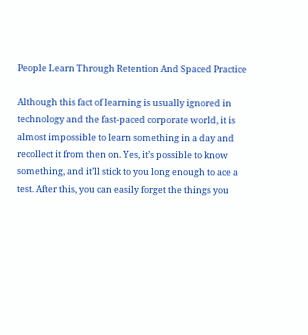People Learn Through Retention And Spaced Practice

Although this fact of learning is usually ignored in technology and the fast-paced corporate world, it is almost impossible to learn something in a day and recollect it from then on. Yes, it’s possible to know something, and it’ll stick to you long enough to ace a test. After this, you can easily forget the things you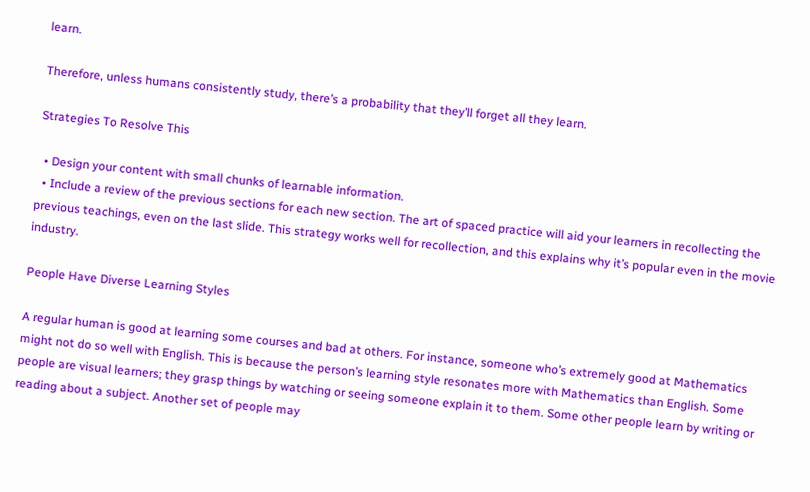learn.

Therefore, unless humans consistently study, there’s a probability that they’ll forget all they learn.

Strategies To Resolve This

  • Design your content with small chunks of learnable information.
  • Include a review of the previous sections for each new section. The art of spaced practice will aid your learners in recollecting the previous teachings, even on the last slide. This strategy works well for recollection, and this explains why it’s popular even in the movie industry.

People Have Diverse Learning Styles

A regular human is good at learning some courses and bad at others. For instance, someone who’s extremely good at Mathematics might not do so well with English. This is because the person’s learning style resonates more with Mathematics than English. Some people are visual learners; they grasp things by watching or seeing someone explain it to them. Some other people learn by writing or reading about a subject. Another set of people may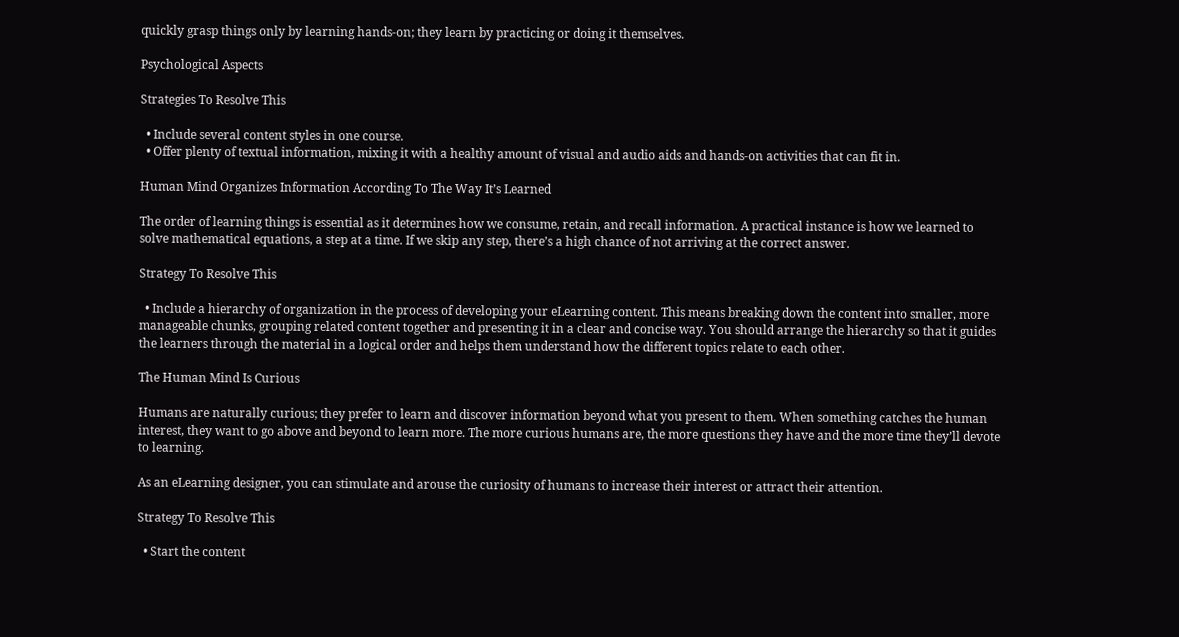quickly grasp things only by learning hands-on; they learn by practicing or doing it themselves.

Psychological Aspects

Strategies To Resolve This

  • Include several content styles in one course.
  • Offer plenty of textual information, mixing it with a healthy amount of visual and audio aids and hands-on activities that can fit in.

Human Mind Organizes Information According To The Way It’s Learned

The order of learning things is essential as it determines how we consume, retain, and recall information. A practical instance is how we learned to solve mathematical equations, a step at a time. If we skip any step, there’s a high chance of not arriving at the correct answer.

Strategy To Resolve This

  • Include a hierarchy of organization in the process of developing your eLearning content. This means breaking down the content into smaller, more manageable chunks, grouping related content together and presenting it in a clear and concise way. You should arrange the hierarchy so that it guides the learners through the material in a logical order and helps them understand how the different topics relate to each other.

The Human Mind Is Curious

Humans are naturally curious; they prefer to learn and discover information beyond what you present to them. When something catches the human interest, they want to go above and beyond to learn more. The more curious humans are, the more questions they have and the more time they’ll devote to learning.

As an eLearning designer, you can stimulate and arouse the curiosity of humans to increase their interest or attract their attention.

Strategy To Resolve This

  • Start the content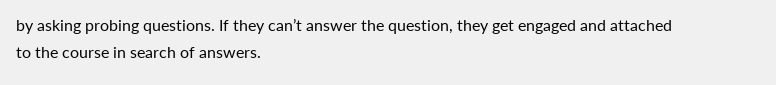by asking probing questions. If they can’t answer the question, they get engaged and attached to the course in search of answers.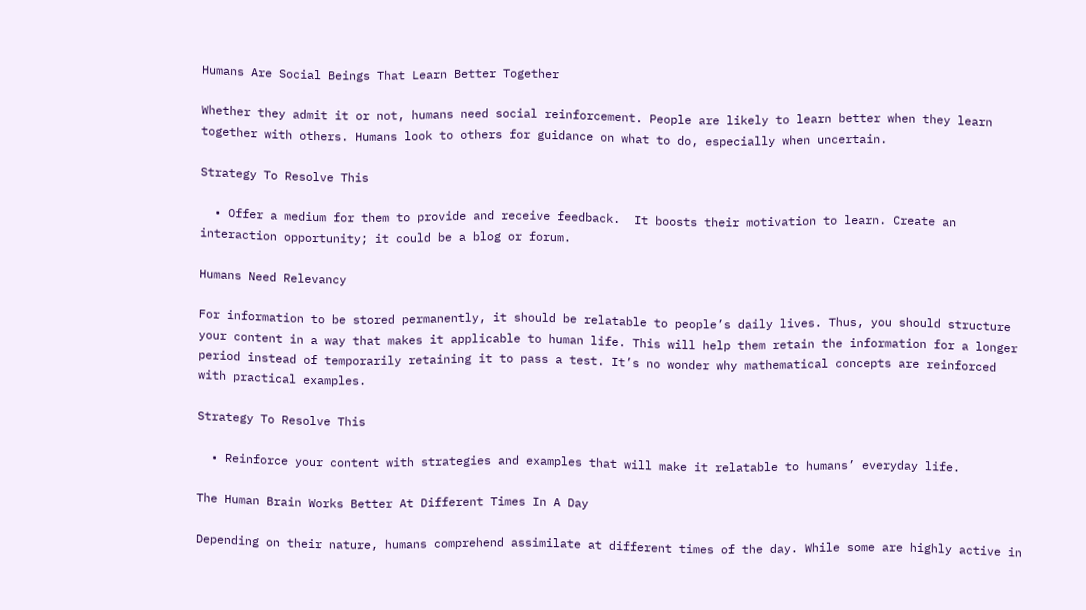Humans Are Social Beings That Learn Better Together

Whether they admit it or not, humans need social reinforcement. People are likely to learn better when they learn together with others. Humans look to others for guidance on what to do, especially when uncertain.

Strategy To Resolve This

  • Offer a medium for them to provide and receive feedback.  It boosts their motivation to learn. Create an interaction opportunity; it could be a blog or forum.

Humans Need Relevancy

For information to be stored permanently, it should be relatable to people’s daily lives. Thus, you should structure your content in a way that makes it applicable to human life. This will help them retain the information for a longer period instead of temporarily retaining it to pass a test. It’s no wonder why mathematical concepts are reinforced with practical examples.

Strategy To Resolve This

  • Reinforce your content with strategies and examples that will make it relatable to humans’ everyday life.

The Human Brain Works Better At Different Times In A Day

Depending on their nature, humans comprehend assimilate at different times of the day. While some are highly active in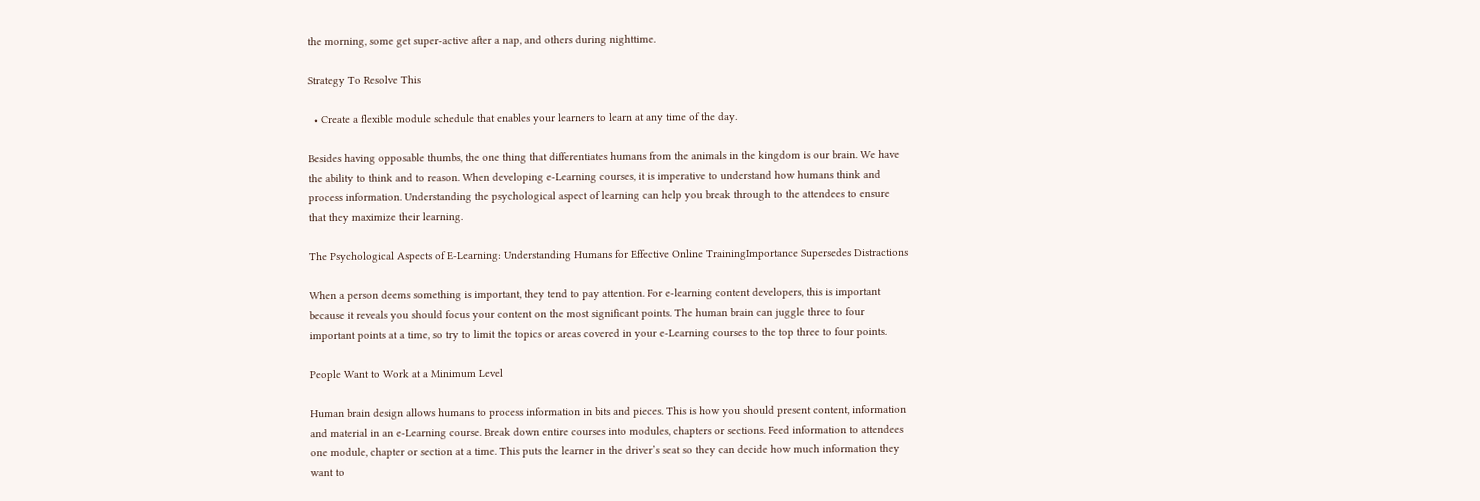the morning, some get super-active after a nap, and others during nighttime.

Strategy To Resolve This

  • Create a flexible module schedule that enables your learners to learn at any time of the day.

Besides having opposable thumbs, the one thing that differentiates humans from the animals in the kingdom is our brain. We have the ability to think and to reason. When developing e-Learning courses, it is imperative to understand how humans think and process information. Understanding the psychological aspect of learning can help you break through to the attendees to ensure that they maximize their learning.

The Psychological Aspects of E-Learning: Understanding Humans for Effective Online TrainingImportance Supersedes Distractions

When a person deems something is important, they tend to pay attention. For e-learning content developers, this is important because it reveals you should focus your content on the most significant points. The human brain can juggle three to four important points at a time, so try to limit the topics or areas covered in your e-Learning courses to the top three to four points.

People Want to Work at a Minimum Level

Human brain design allows humans to process information in bits and pieces. This is how you should present content, information and material in an e-Learning course. Break down entire courses into modules, chapters or sections. Feed information to attendees one module, chapter or section at a time. This puts the learner in the driver’s seat so they can decide how much information they want to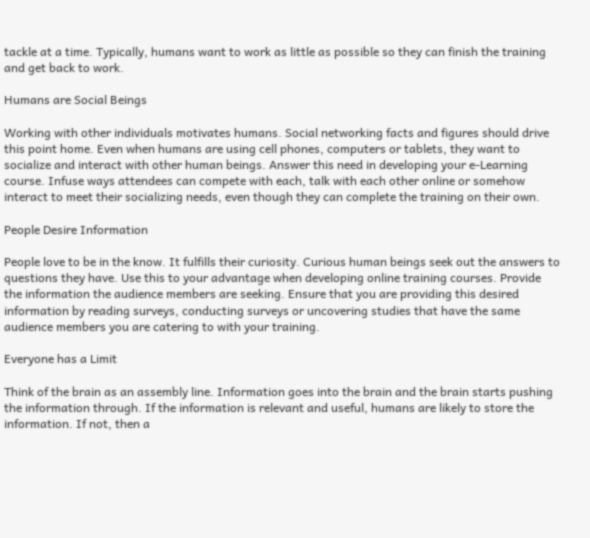tackle at a time. Typically, humans want to work as little as possible so they can finish the training and get back to work.

Humans are Social Beings

Working with other individuals motivates humans. Social networking facts and figures should drive this point home. Even when humans are using cell phones, computers or tablets, they want to socialize and interact with other human beings. Answer this need in developing your e-Learning course. Infuse ways attendees can compete with each, talk with each other online or somehow interact to meet their socializing needs, even though they can complete the training on their own.

People Desire Information

People love to be in the know. It fulfills their curiosity. Curious human beings seek out the answers to questions they have. Use this to your advantage when developing online training courses. Provide the information the audience members are seeking. Ensure that you are providing this desired information by reading surveys, conducting surveys or uncovering studies that have the same audience members you are catering to with your training.

Everyone has a Limit

Think of the brain as an assembly line. Information goes into the brain and the brain starts pushing the information through. If the information is relevant and useful, humans are likely to store the information. If not, then a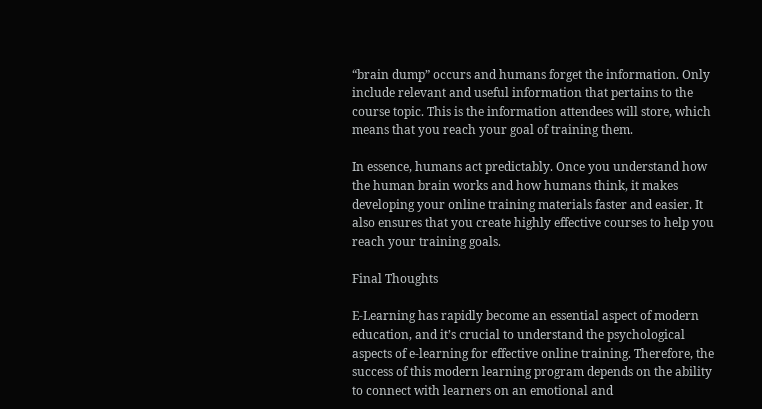“brain dump” occurs and humans forget the information. Only include relevant and useful information that pertains to the course topic. This is the information attendees will store, which means that you reach your goal of training them.

In essence, humans act predictably. Once you understand how the human brain works and how humans think, it makes developing your online training materials faster and easier. It also ensures that you create highly effective courses to help you reach your training goals.

Final Thoughts

E-Learning has rapidly become an essential aspect of modern education, and it’s crucial to understand the psychological aspects of e-learning for effective online training. Therefore, the success of this modern learning program depends on the ability to connect with learners on an emotional and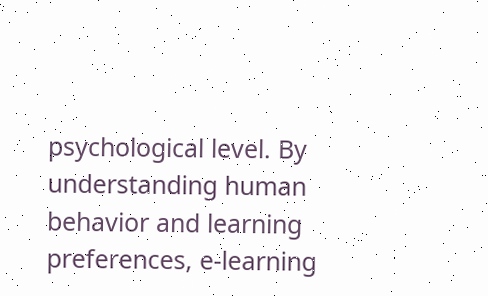psychological level. By understanding human behavior and learning preferences, e-learning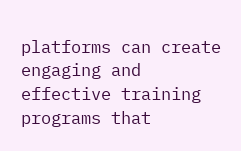platforms can create engaging and effective training programs that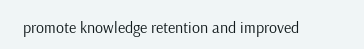promote knowledge retention and improved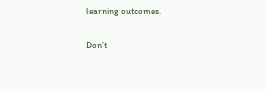learning outcomes.

Don’t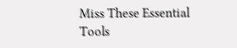Miss These Essential Tools